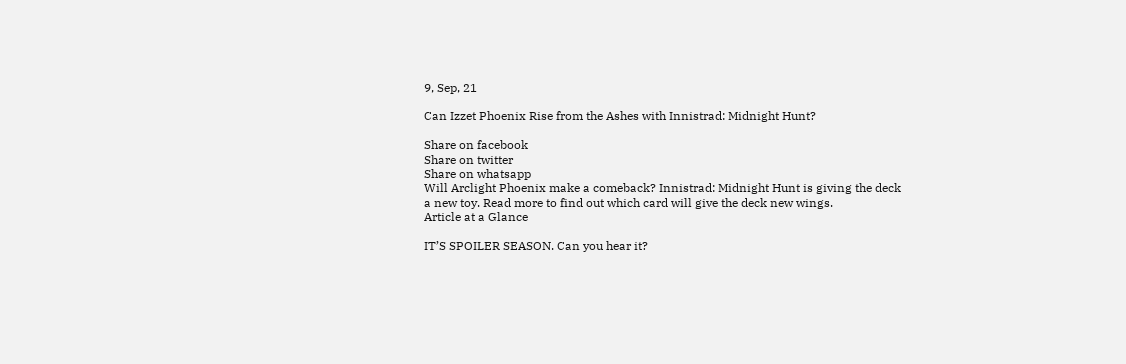9, Sep, 21

Can Izzet Phoenix Rise from the Ashes with Innistrad: Midnight Hunt?

Share on facebook
Share on twitter
Share on whatsapp
Will Arclight Phoenix make a comeback? Innistrad: Midnight Hunt is giving the deck a new toy. Read more to find out which card will give the deck new wings.
Article at a Glance

IT’S SPOILER SEASON. Can you hear it?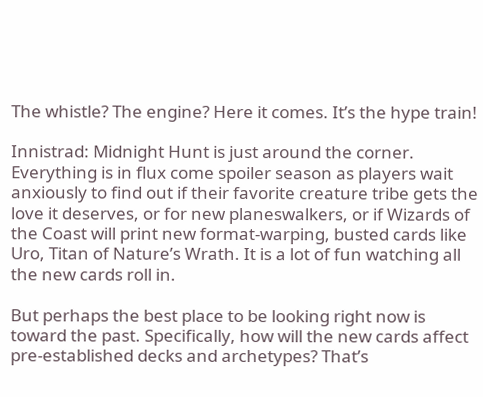The whistle? The engine? Here it comes. It’s the hype train!

Innistrad: Midnight Hunt is just around the corner. Everything is in flux come spoiler season as players wait anxiously to find out if their favorite creature tribe gets the love it deserves, or for new planeswalkers, or if Wizards of the Coast will print new format-warping, busted cards like Uro, Titan of Nature’s Wrath. It is a lot of fun watching all the new cards roll in.

But perhaps the best place to be looking right now is toward the past. Specifically, how will the new cards affect pre-established decks and archetypes? That’s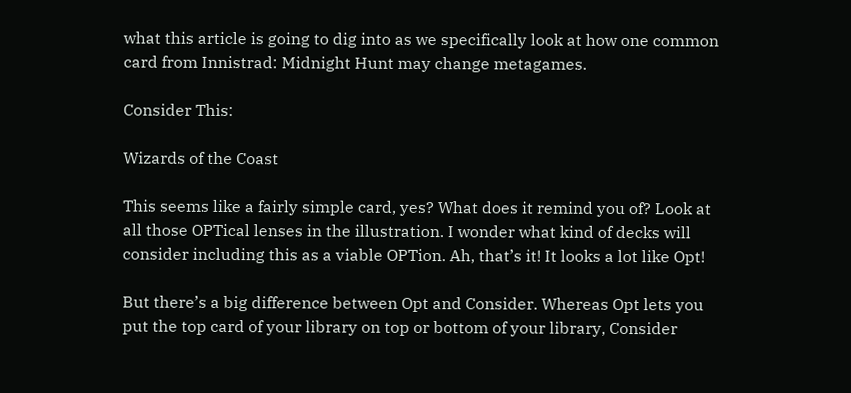what this article is going to dig into as we specifically look at how one common card from Innistrad: Midnight Hunt may change metagames.

Consider This:

Wizards of the Coast

This seems like a fairly simple card, yes? What does it remind you of? Look at all those OPTical lenses in the illustration. I wonder what kind of decks will consider including this as a viable OPTion. Ah, that’s it! It looks a lot like Opt!

But there’s a big difference between Opt and Consider. Whereas Opt lets you put the top card of your library on top or bottom of your library, Consider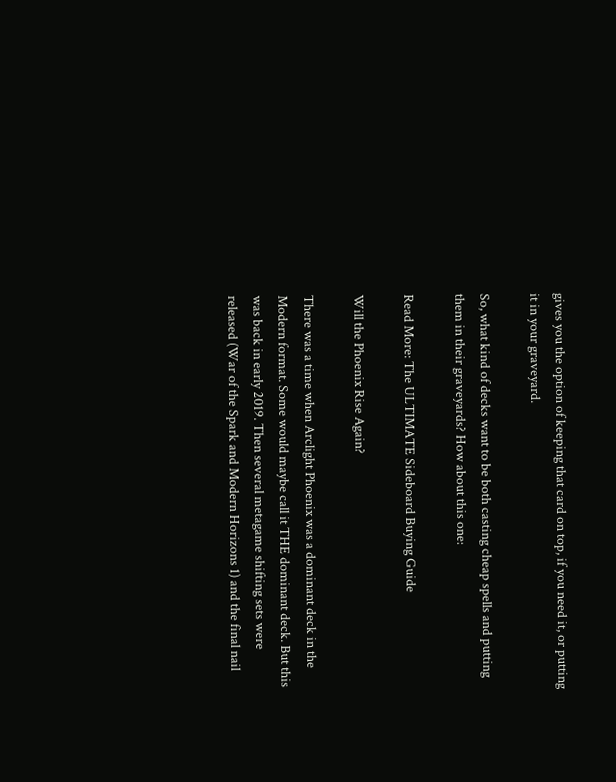gives you the option of keeping that card on top, if you need it, or putting it in your graveyard.

So, what kind of decks want to be both casting cheap spells and putting them in their graveyards? How about this one:

Read More: The ULTIMATE Sideboard Buying Guide

Will the Phoenix Rise Again?

There was a time when Arclight Phoenix was a dominant deck in the Modern format. Some would maybe call it THE dominant deck. But this was back in early 2019. Then several metagame shifting sets were released (War of the Spark and Modern Horizons 1) and the final nail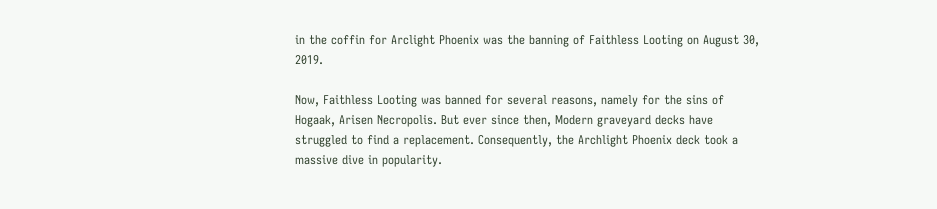in the coffin for Arclight Phoenix was the banning of Faithless Looting on August 30, 2019.

Now, Faithless Looting was banned for several reasons, namely for the sins of Hogaak, Arisen Necropolis. But ever since then, Modern graveyard decks have struggled to find a replacement. Consequently, the Archlight Phoenix deck took a massive dive in popularity.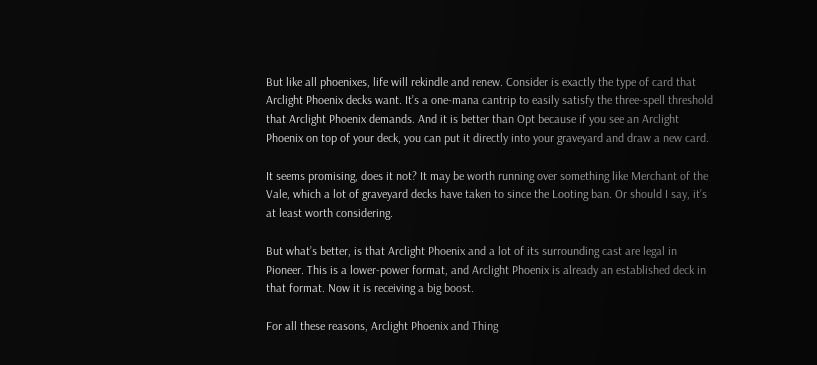But like all phoenixes, life will rekindle and renew. Consider is exactly the type of card that Arclight Phoenix decks want. It’s a one-mana cantrip to easily satisfy the three-spell threshold that Arclight Phoenix demands. And it is better than Opt because if you see an Arclight Phoenix on top of your deck, you can put it directly into your graveyard and draw a new card.

It seems promising, does it not? It may be worth running over something like Merchant of the Vale, which a lot of graveyard decks have taken to since the Looting ban. Or should I say, it’s at least worth considering.

But what’s better, is that Arclight Phoenix and a lot of its surrounding cast are legal in Pioneer. This is a lower-power format, and Arclight Phoenix is already an established deck in that format. Now it is receiving a big boost.

For all these reasons, Arclight Phoenix and Thing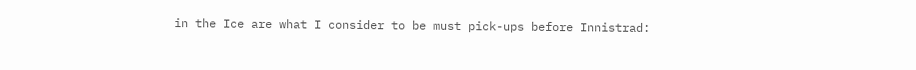in the Ice are what I consider to be must pick-ups before Innistrad: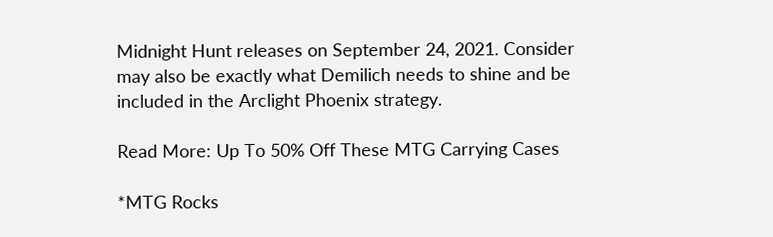Midnight Hunt releases on September 24, 2021. Consider may also be exactly what Demilich needs to shine and be included in the Arclight Phoenix strategy.

Read More: Up To 50% Off These MTG Carrying Cases

*MTG Rocks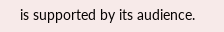is supported by its audience.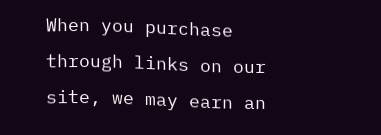When you purchase through links on our site, we may earn an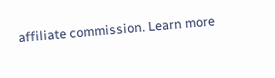affiliate commission. Learn more